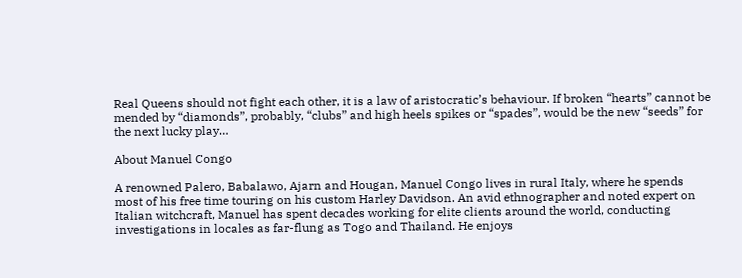Real Queens should not fight each other, it is a law of aristocratic’s behaviour. If broken “hearts” cannot be mended by “diamonds”, probably, “clubs” and high heels spikes or “spades”, would be the new “seeds” for the next lucky play…

About Manuel Congo

A renowned Palero, Babalawo, Ajarn and Hougan, Manuel Congo lives in rural Italy, where he spends most of his free time touring on his custom Harley Davidson. An avid ethnographer and noted expert on Italian witchcraft, Manuel has spent decades working for elite clients around the world, conducting investigations in locales as far-flung as Togo and Thailand. He enjoys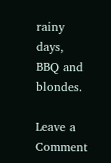rainy days, BBQ and blondes.

Leave a Comment